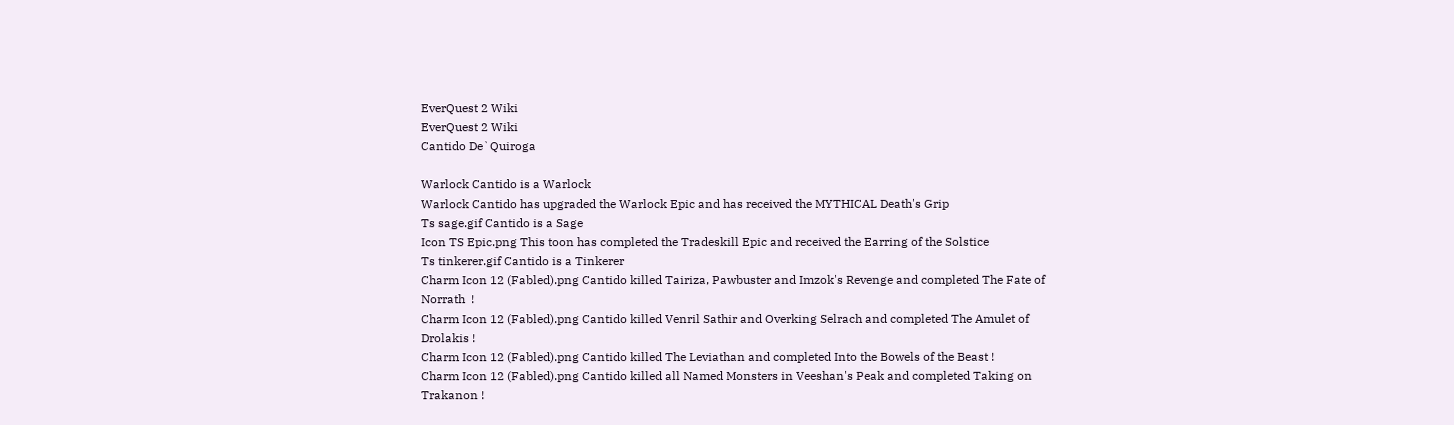EverQuest 2 Wiki
EverQuest 2 Wiki
Cantido De`Quiroga

Warlock Cantido is a Warlock
Warlock Cantido has upgraded the Warlock Epic and has received the MYTHICAL Death's Grip
Ts sage.gif Cantido is a Sage
Icon TS Epic.png This toon has completed the Tradeskill Epic and received the Earring of the Solstice
Ts tinkerer.gif Cantido is a Tinkerer
Charm Icon 12 (Fabled).png Cantido killed Tairiza, Pawbuster and Imzok's Revenge and completed The Fate of Norrath  !
Charm Icon 12 (Fabled).png Cantido killed Venril Sathir and Overking Selrach and completed The Amulet of Drolakis !
Charm Icon 12 (Fabled).png Cantido killed The Leviathan and completed Into the Bowels of the Beast !
Charm Icon 12 (Fabled).png Cantido killed all Named Monsters in Veeshan's Peak and completed Taking on Trakanon !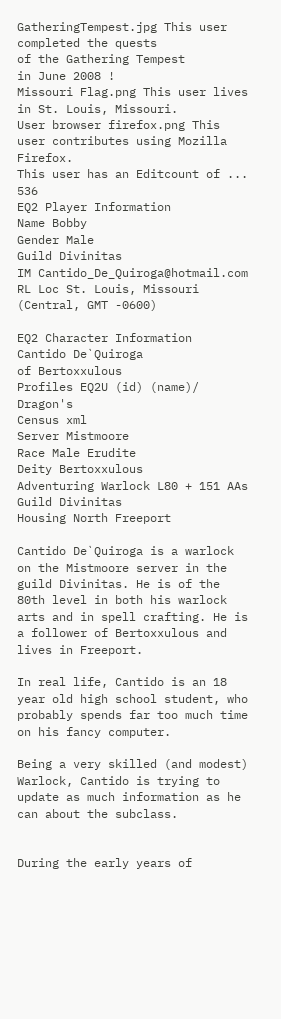GatheringTempest.jpg This user completed the quests
of the Gathering Tempest
in June 2008 !
Missouri Flag.png This user lives in St. Louis, Missouri.
User browser firefox.png This user contributes using Mozilla Firefox.
This user has an Editcount of ... 536
EQ2 Player Information
Name Bobby
Gender Male
Guild Divinitas
IM Cantido_De_Quiroga@hotmail.com
RL Loc St. Louis, Missouri
(Central, GMT -0600)

EQ2 Character Information
Cantido De`Quiroga
of Bertoxxulous
Profiles EQ2U (id) (name)/ Dragon's
Census xml
Server Mistmoore
Race Male Erudite
Deity Bertoxxulous
Adventuring Warlock L80 + 151 AAs
Guild Divinitas
Housing North Freeport

Cantido De`Quiroga is a warlock on the Mistmoore server in the guild Divinitas. He is of the 80th level in both his warlock arts and in spell crafting. He is a follower of Bertoxxulous and lives in Freeport.

In real life, Cantido is an 18 year old high school student, who probably spends far too much time on his fancy computer.

Being a very skilled (and modest) Warlock, Cantido is trying to update as much information as he can about the subclass.


During the early years of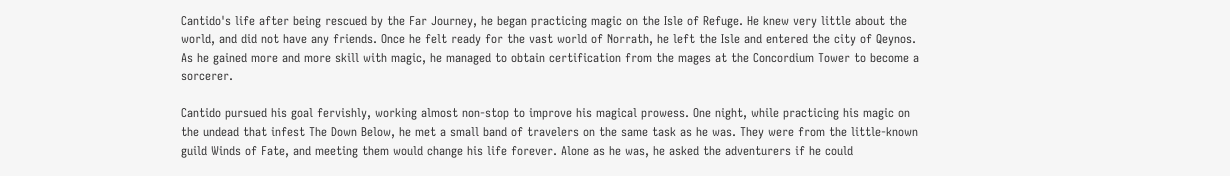Cantido's life after being rescued by the Far Journey, he began practicing magic on the Isle of Refuge. He knew very little about the world, and did not have any friends. Once he felt ready for the vast world of Norrath, he left the Isle and entered the city of Qeynos. As he gained more and more skill with magic, he managed to obtain certification from the mages at the Concordium Tower to become a sorcerer.

Cantido pursued his goal fervishly, working almost non-stop to improve his magical prowess. One night, while practicing his magic on the undead that infest The Down Below, he met a small band of travelers on the same task as he was. They were from the little-known guild Winds of Fate, and meeting them would change his life forever. Alone as he was, he asked the adventurers if he could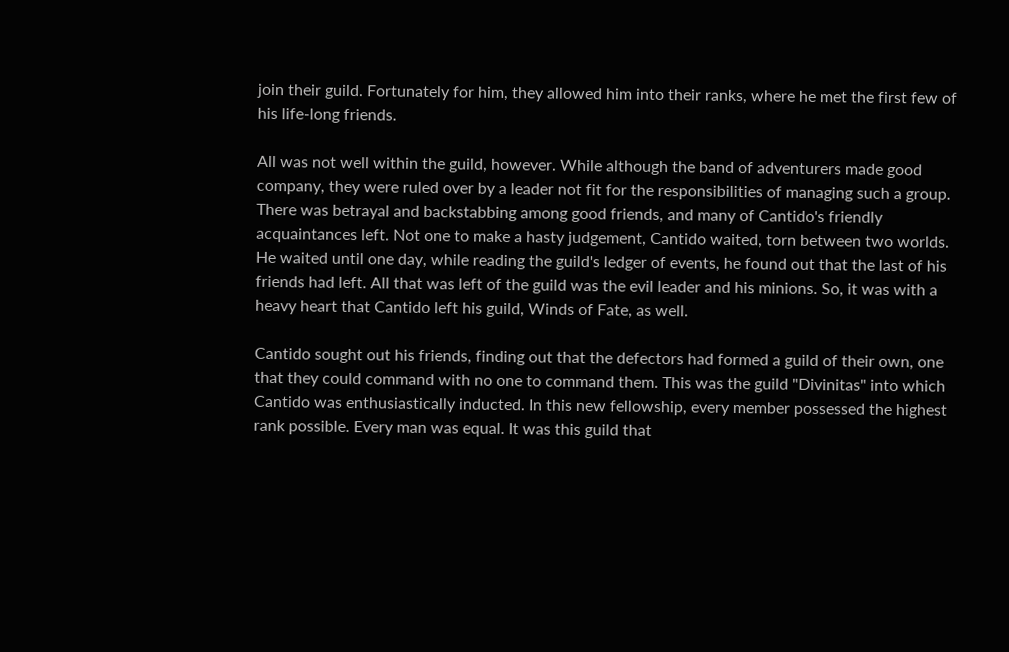join their guild. Fortunately for him, they allowed him into their ranks, where he met the first few of his life-long friends.

All was not well within the guild, however. While although the band of adventurers made good company, they were ruled over by a leader not fit for the responsibilities of managing such a group. There was betrayal and backstabbing among good friends, and many of Cantido's friendly acquaintances left. Not one to make a hasty judgement, Cantido waited, torn between two worlds. He waited until one day, while reading the guild's ledger of events, he found out that the last of his friends had left. All that was left of the guild was the evil leader and his minions. So, it was with a heavy heart that Cantido left his guild, Winds of Fate, as well.

Cantido sought out his friends, finding out that the defectors had formed a guild of their own, one that they could command with no one to command them. This was the guild "Divinitas" into which Cantido was enthusiastically inducted. In this new fellowship, every member possessed the highest rank possible. Every man was equal. It was this guild that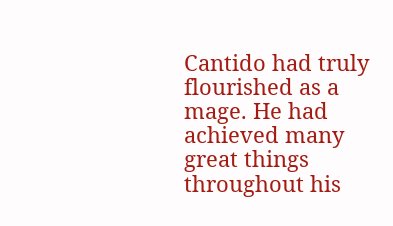Cantido had truly flourished as a mage. He had achieved many great things throughout his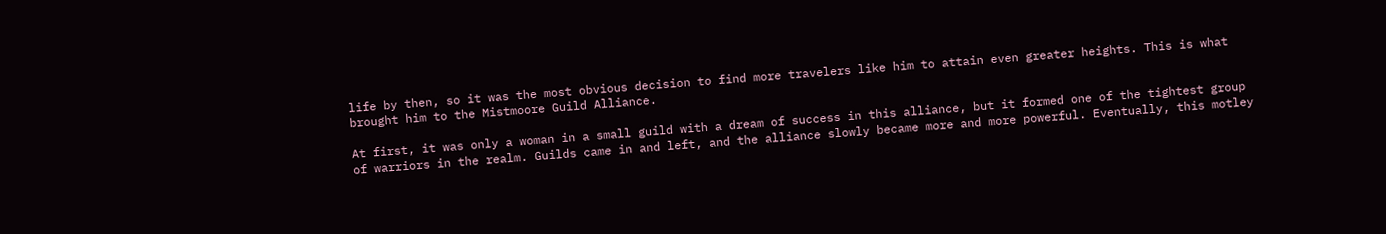life by then, so it was the most obvious decision to find more travelers like him to attain even greater heights. This is what brought him to the Mistmoore Guild Alliance.

At first, it was only a woman in a small guild with a dream of success in this alliance, but it formed one of the tightest group of warriors in the realm. Guilds came in and left, and the alliance slowly became more and more powerful. Eventually, this motley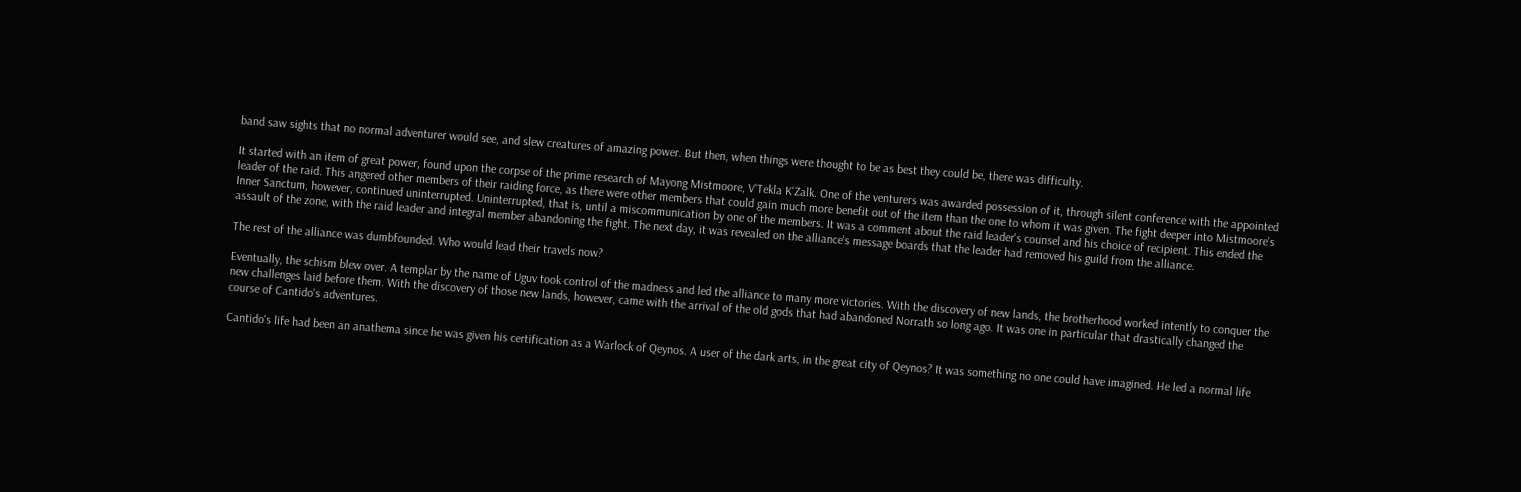band saw sights that no normal adventurer would see, and slew creatures of amazing power. But then, when things were thought to be as best they could be, there was difficulty.

It started with an item of great power, found upon the corpse of the prime research of Mayong Mistmoore, V'Tekla K'Zalk. One of the venturers was awarded possession of it, through silent conference with the appointed leader of the raid. This angered other members of their raiding force, as there were other members that could gain much more benefit out of the item than the one to whom it was given. The fight deeper into Mistmoore's Inner Sanctum, however, continued uninterrupted. Uninterrupted, that is, until a miscommunication by one of the members. It was a comment about the raid leader's counsel and his choice of recipient. This ended the assault of the zone, with the raid leader and integral member abandoning the fight. The next day, it was revealed on the alliance's message boards that the leader had removed his guild from the alliance.

The rest of the alliance was dumbfounded. Who would lead their travels now?

Eventually, the schism blew over. A templar by the name of Uguv took control of the madness and led the alliance to many more victories. With the discovery of new lands, the brotherhood worked intently to conquer the new challenges laid before them. With the discovery of those new lands, however, came with the arrival of the old gods that had abandoned Norrath so long ago. It was one in particular that drastically changed the course of Cantido's adventures.

Cantido's life had been an anathema since he was given his certification as a Warlock of Qeynos. A user of the dark arts, in the great city of Qeynos? It was something no one could have imagined. He led a normal life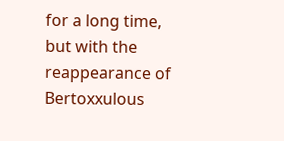for a long time, but with the reappearance of Bertoxxulous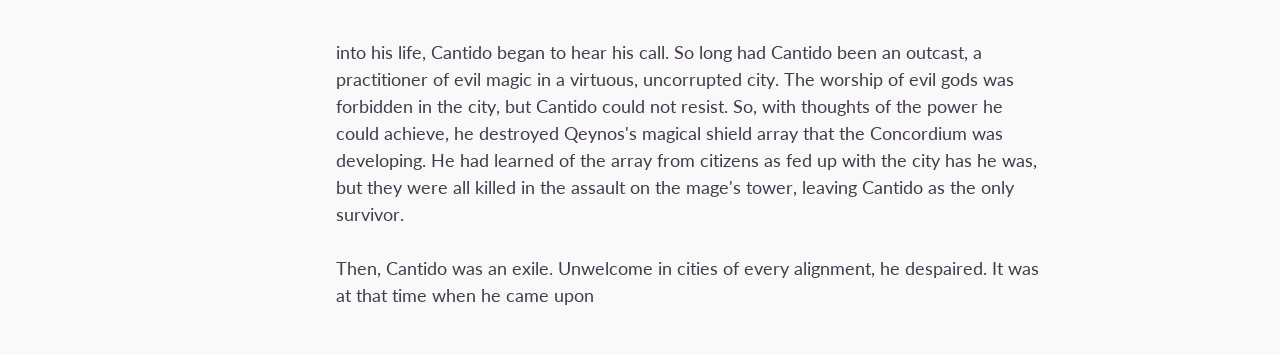into his life, Cantido began to hear his call. So long had Cantido been an outcast, a practitioner of evil magic in a virtuous, uncorrupted city. The worship of evil gods was forbidden in the city, but Cantido could not resist. So, with thoughts of the power he could achieve, he destroyed Qeynos's magical shield array that the Concordium was developing. He had learned of the array from citizens as fed up with the city has he was, but they were all killed in the assault on the mage's tower, leaving Cantido as the only survivor.

Then, Cantido was an exile. Unwelcome in cities of every alignment, he despaired. It was at that time when he came upon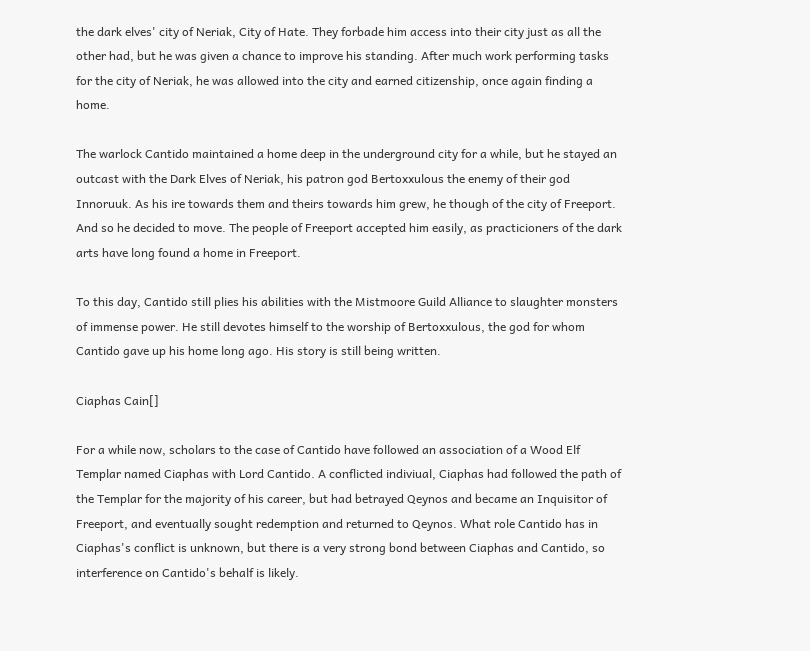the dark elves' city of Neriak, City of Hate. They forbade him access into their city just as all the other had, but he was given a chance to improve his standing. After much work performing tasks for the city of Neriak, he was allowed into the city and earned citizenship, once again finding a home.

The warlock Cantido maintained a home deep in the underground city for a while, but he stayed an outcast with the Dark Elves of Neriak, his patron god Bertoxxulous the enemy of their god Innoruuk. As his ire towards them and theirs towards him grew, he though of the city of Freeport. And so he decided to move. The people of Freeport accepted him easily, as practicioners of the dark arts have long found a home in Freeport.

To this day, Cantido still plies his abilities with the Mistmoore Guild Alliance to slaughter monsters of immense power. He still devotes himself to the worship of Bertoxxulous, the god for whom Cantido gave up his home long ago. His story is still being written.

Ciaphas Cain[]

For a while now, scholars to the case of Cantido have followed an association of a Wood Elf Templar named Ciaphas with Lord Cantido. A conflicted indiviual, Ciaphas had followed the path of the Templar for the majority of his career, but had betrayed Qeynos and became an Inquisitor of Freeport, and eventually sought redemption and returned to Qeynos. What role Cantido has in Ciaphas's conflict is unknown, but there is a very strong bond between Ciaphas and Cantido, so interference on Cantido's behalf is likely.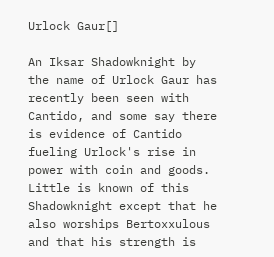Urlock Gaur[]

An Iksar Shadowknight by the name of Urlock Gaur has recently been seen with Cantido, and some say there is evidence of Cantido fueling Urlock's rise in power with coin and goods. Little is known of this Shadowknight except that he also worships Bertoxxulous and that his strength is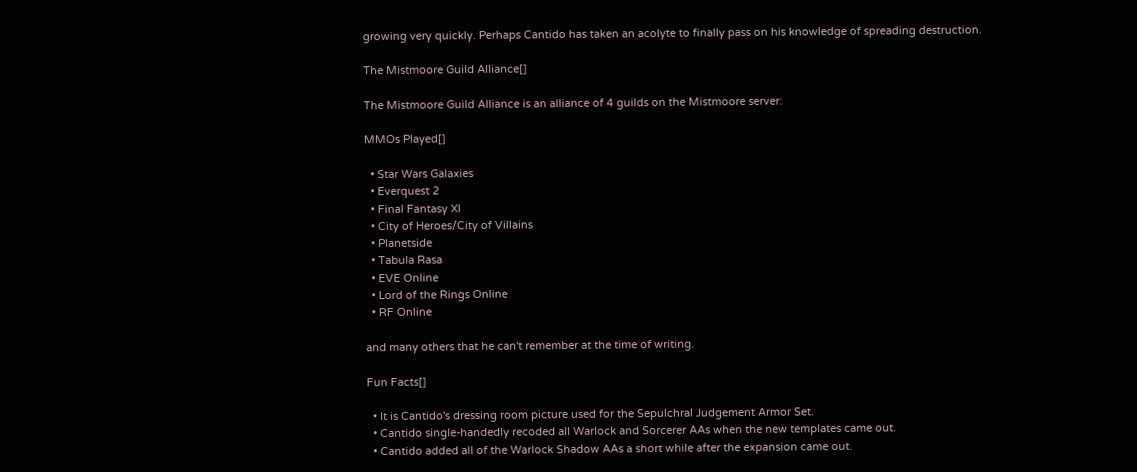growing very quickly. Perhaps Cantido has taken an acolyte to finally pass on his knowledge of spreading destruction.

The Mistmoore Guild Alliance[]

The Mistmoore Guild Alliance is an alliance of 4 guilds on the Mistmoore server:

MMOs Played[]

  • Star Wars Galaxies
  • Everquest 2
  • Final Fantasy XI
  • City of Heroes/City of Villains
  • Planetside
  • Tabula Rasa
  • EVE Online
  • Lord of the Rings Online
  • RF Online

and many others that he can't remember at the time of writing.

Fun Facts[]

  • It is Cantido's dressing room picture used for the Sepulchral Judgement Armor Set.
  • Cantido single-handedly recoded all Warlock and Sorcerer AAs when the new templates came out.
  • Cantido added all of the Warlock Shadow AAs a short while after the expansion came out.